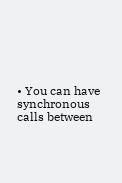• You can have synchronous calls between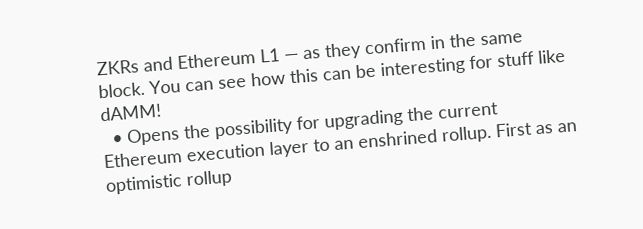ZKRs and Ethereum L1 — as they confirm in the same block. You can see how this can be interesting for stuff like dAMM!
  • Opens the possibility for upgrading the current Ethereum execution layer to an enshrined rollup. First as an optimistic rollup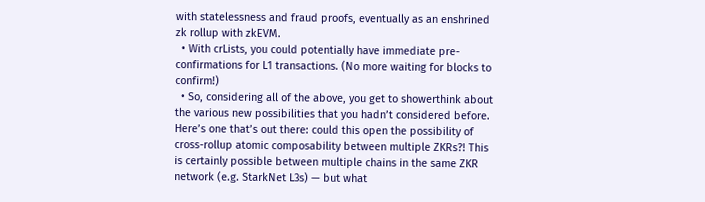with statelessness and fraud proofs, eventually as an enshrined zk rollup with zkEVM.
  • With crLists, you could potentially have immediate pre-confirmations for L1 transactions. (No more waiting for blocks to confirm!)
  • So, considering all of the above, you get to showerthink about the various new possibilities that you hadn’t considered before. Here’s one that’s out there: could this open the possibility of cross-rollup atomic composability between multiple ZKRs?! This is certainly possible between multiple chains in the same ZKR network (e.g. StarkNet L3s) — but what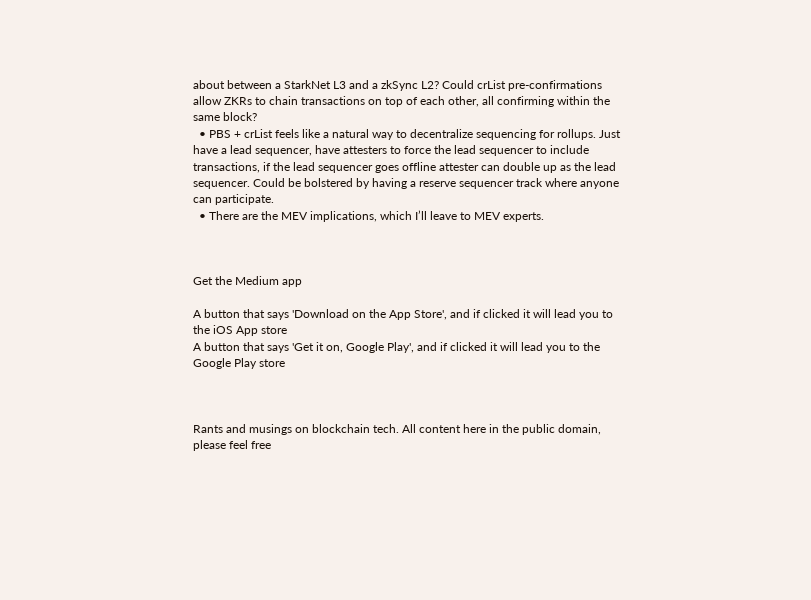about between a StarkNet L3 and a zkSync L2? Could crList pre-confirmations allow ZKRs to chain transactions on top of each other, all confirming within the same block?
  • PBS + crList feels like a natural way to decentralize sequencing for rollups. Just have a lead sequencer, have attesters to force the lead sequencer to include transactions, if the lead sequencer goes offline attester can double up as the lead sequencer. Could be bolstered by having a reserve sequencer track where anyone can participate.
  • There are the MEV implications, which I’ll leave to MEV experts.



Get the Medium app

A button that says 'Download on the App Store', and if clicked it will lead you to the iOS App store
A button that says 'Get it on, Google Play', and if clicked it will lead you to the Google Play store



Rants and musings on blockchain tech. All content here in the public domain, please feel free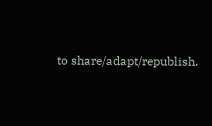to share/adapt/republish.